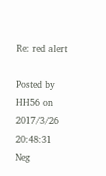Re: red alert

Posted by HH56 on 2017/3/26 20:48:31
Neg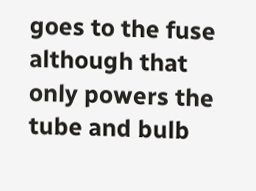goes to the fuse although that only powers the tube and bulb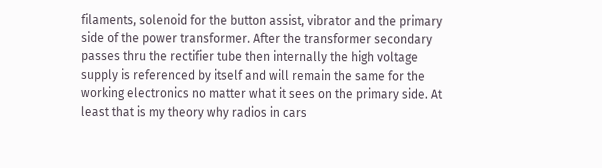filaments, solenoid for the button assist, vibrator and the primary side of the power transformer. After the transformer secondary passes thru the rectifier tube then internally the high voltage supply is referenced by itself and will remain the same for the working electronics no matter what it sees on the primary side. At least that is my theory why radios in cars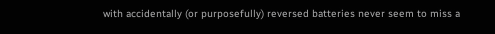with accidentally (or purposefully) reversed batteries never seem to miss a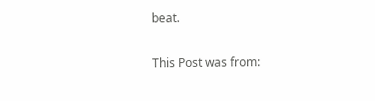beat.

This Post was from: